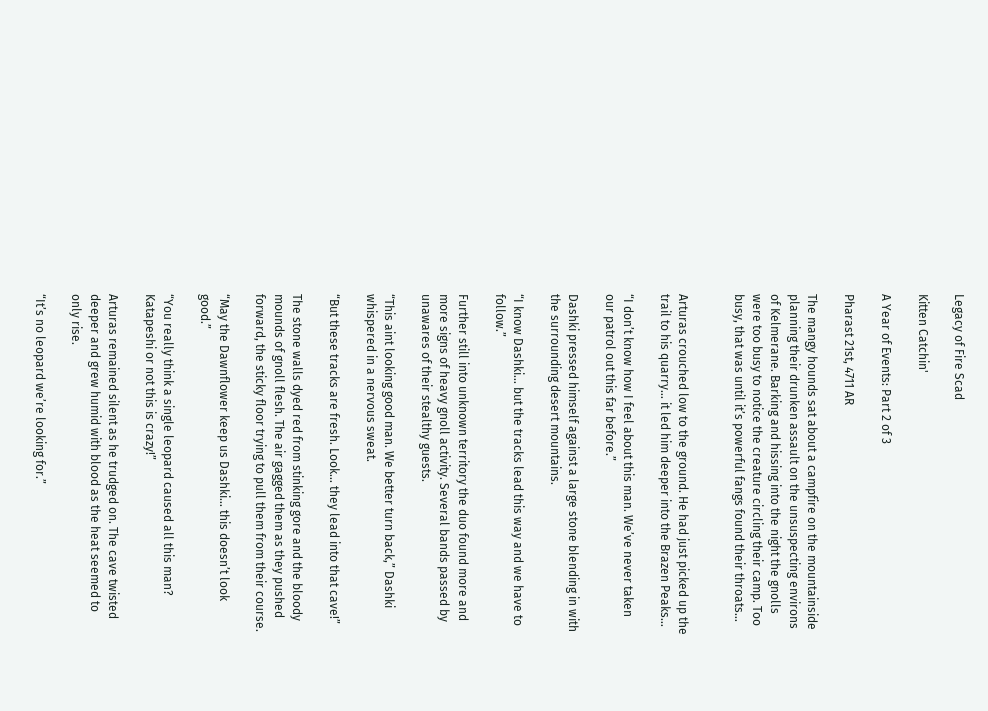Legacy of Fire Scad

Kitten Catchin'

A Year of Events: Part 2 of 3

Pharast 21st, 4711 AR

The mangy hounds sat about a campfire on the mountainside planning their drunken assault on the unsuspecting environs of Kelmerane. Barking and hissing into the night the gnolls were too busy to notice the creature circling their camp. Too busy, that was until it’s powerful fangs found their throats…


Arturas crouched low to the ground. He had just picked up the trail to his quarry… it led him deeper into the Brazen Peaks…

“I don’t know how I feel about this man. We’ve never taken our patrol out this far before.”

Dashki pressed himself against a large stone blending in with the surrounding desert mountains.

“I know Dashki… but the tracks lead this way and we have to follow.”

Further still into unknown territory the duo found more and more signs of heavy gnoll activity. Several bands passed by unawares of their stealthy guests.

“This aint looking good man. We better turn back,” Dashki whispered in a nervous sweat.

“But these tracks are fresh. Look… they lead into that cave!”

The stone walls dyed red from stinking gore and the bloody mounds of gnoll flesh. The air gagged them as they pushed forward, the sticky floor trying to pull them from their course.

“May the Dawnflower keep us Dashki… this doesn’t look good.”

“You really think a single leopard caused all this man? Katapeshi or not this is crazy!”

Arturas remained silent as he trudged on. The cave twisted deeper and grew humid with blood as the heat seemed to only rise.

“It’s no leopard we’re looking for.”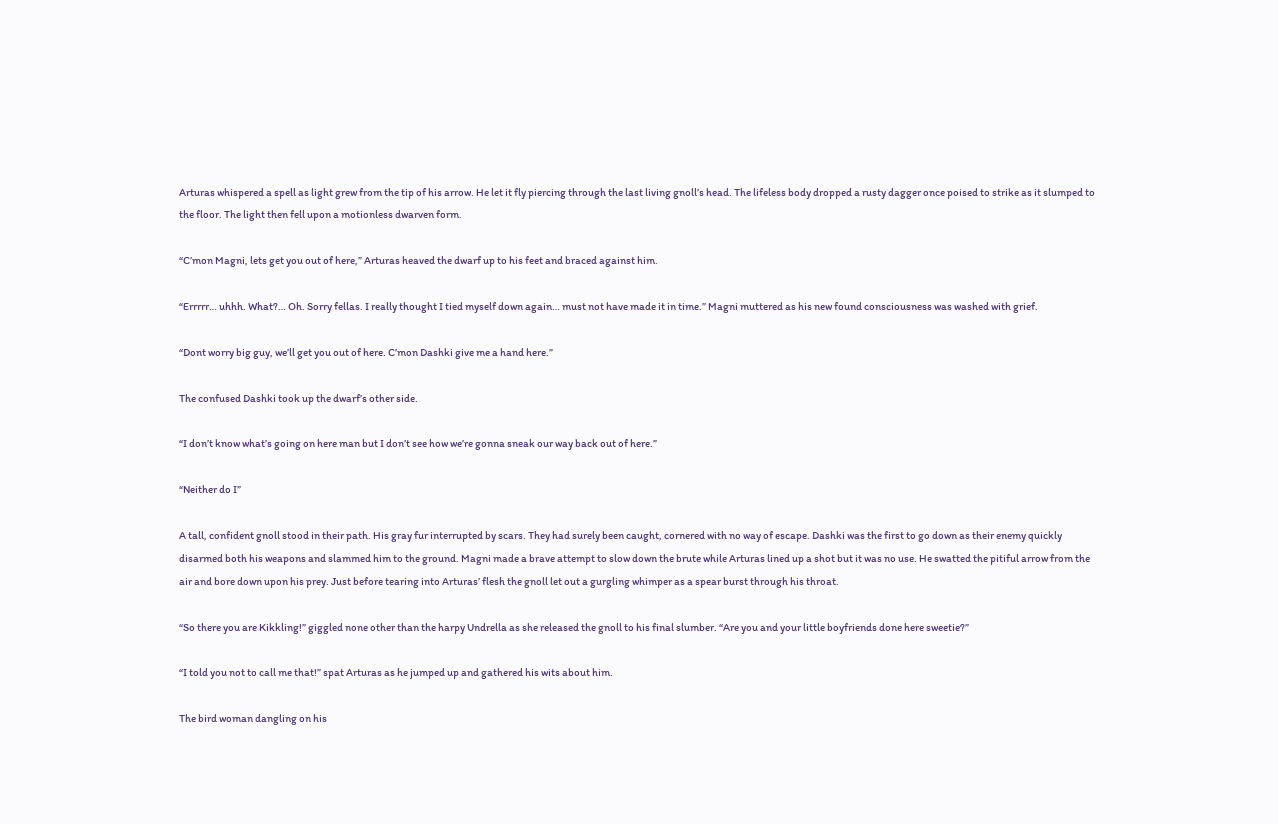Arturas whispered a spell as light grew from the tip of his arrow. He let it fly piercing through the last living gnoll’s head. The lifeless body dropped a rusty dagger once poised to strike as it slumped to the floor. The light then fell upon a motionless dwarven form.

“C’mon Magni, lets get you out of here,” Arturas heaved the dwarf up to his feet and braced against him.

“Errrrr… uhhh. What?… Oh. Sorry fellas. I really thought I tied myself down again… must not have made it in time.” Magni muttered as his new found consciousness was washed with grief.

“Dont worry big guy, we’ll get you out of here. C’mon Dashki give me a hand here.”

The confused Dashki took up the dwarf’s other side.

“I don’t know what’s going on here man but I don’t see how we’re gonna sneak our way back out of here.”

“Neither do I”

A tall, confident gnoll stood in their path. His gray fur interrupted by scars. They had surely been caught, cornered with no way of escape. Dashki was the first to go down as their enemy quickly disarmed both his weapons and slammed him to the ground. Magni made a brave attempt to slow down the brute while Arturas lined up a shot but it was no use. He swatted the pitiful arrow from the air and bore down upon his prey. Just before tearing into Arturas’ flesh the gnoll let out a gurgling whimper as a spear burst through his throat.

“So there you are Kikkling!” giggled none other than the harpy Undrella as she released the gnoll to his final slumber. “Are you and your little boyfriends done here sweetie?”

“I told you not to call me that!” spat Arturas as he jumped up and gathered his wits about him.

The bird woman dangling on his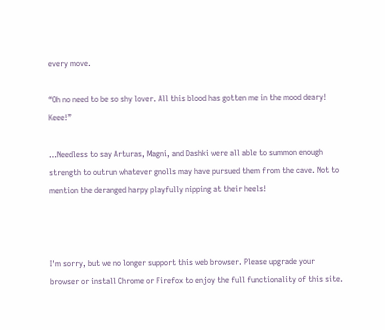every move.

“Oh no need to be so shy lover. All this blood has gotten me in the mood deary! Keee!”

…Needless to say Arturas, Magni, and Dashki were all able to summon enough strength to outrun whatever gnolls may have pursued them from the cave. Not to mention the deranged harpy playfully nipping at their heels!



I'm sorry, but we no longer support this web browser. Please upgrade your browser or install Chrome or Firefox to enjoy the full functionality of this site.